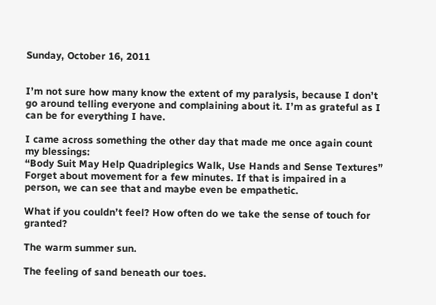Sunday, October 16, 2011


I’m not sure how many know the extent of my paralysis, because I don’t go around telling everyone and complaining about it. I’m as grateful as I can be for everything I have.

I came across something the other day that made me once again count my blessings:
“Body Suit May Help Quadriplegics Walk, Use Hands and Sense Textures”
Forget about movement for a few minutes. If that is impaired in a person, we can see that and maybe even be empathetic.

What if you couldn’t feel? How often do we take the sense of touch for granted?

The warm summer sun.

The feeling of sand beneath our toes.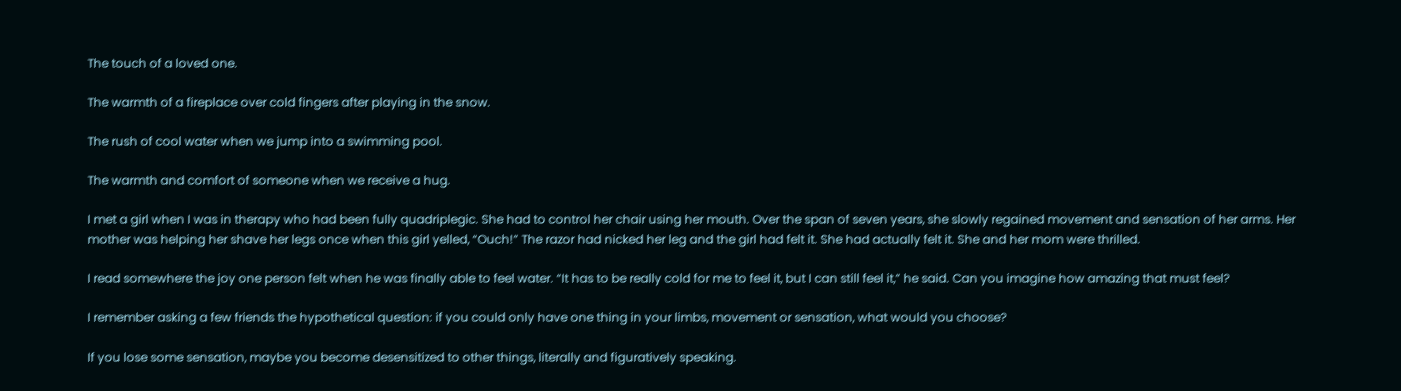The touch of a loved one.

The warmth of a fireplace over cold fingers after playing in the snow.

The rush of cool water when we jump into a swimming pool.

The warmth and comfort of someone when we receive a hug.

I met a girl when I was in therapy who had been fully quadriplegic. She had to control her chair using her mouth. Over the span of seven years, she slowly regained movement and sensation of her arms. Her mother was helping her shave her legs once when this girl yelled, “Ouch!” The razor had nicked her leg and the girl had felt it. She had actually felt it. She and her mom were thrilled.

I read somewhere the joy one person felt when he was finally able to feel water. “It has to be really cold for me to feel it, but I can still feel it,” he said. Can you imagine how amazing that must feel?

I remember asking a few friends the hypothetical question: if you could only have one thing in your limbs, movement or sensation, what would you choose?

If you lose some sensation, maybe you become desensitized to other things, literally and figuratively speaking.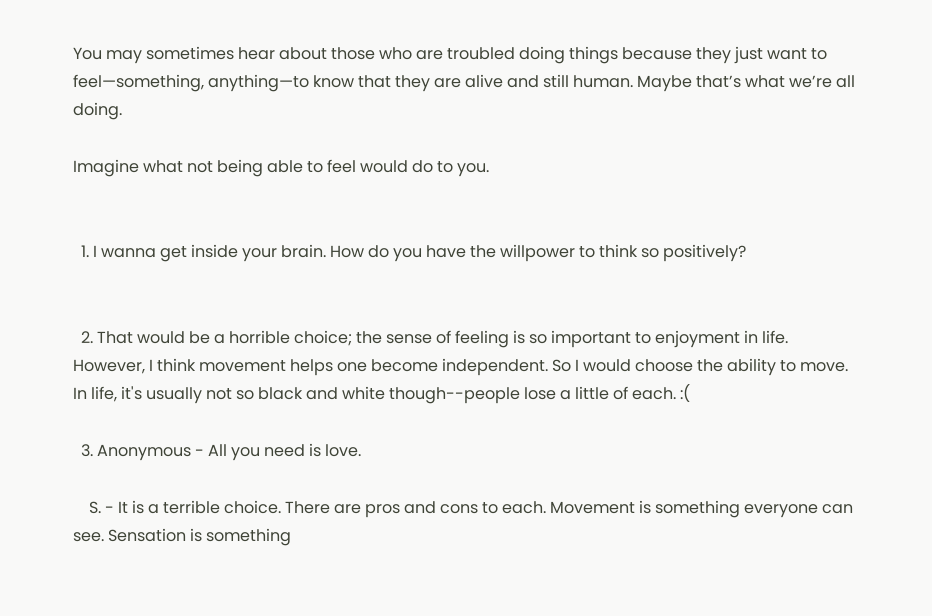You may sometimes hear about those who are troubled doing things because they just want to feel—something, anything—to know that they are alive and still human. Maybe that’s what we’re all doing.

Imagine what not being able to feel would do to you.


  1. I wanna get inside your brain. How do you have the willpower to think so positively?


  2. That would be a horrible choice; the sense of feeling is so important to enjoyment in life. However, I think movement helps one become independent. So I would choose the ability to move. In life, it's usually not so black and white though--people lose a little of each. :(

  3. Anonymous - All you need is love.

    S. - It is a terrible choice. There are pros and cons to each. Movement is something everyone can see. Sensation is something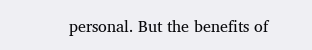personal. But the benefits of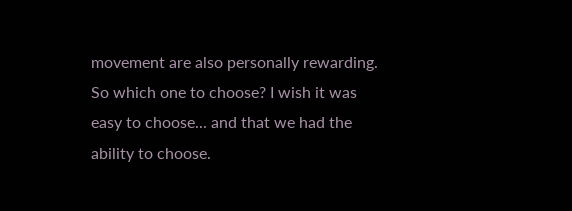movement are also personally rewarding. So which one to choose? I wish it was easy to choose... and that we had the ability to choose.